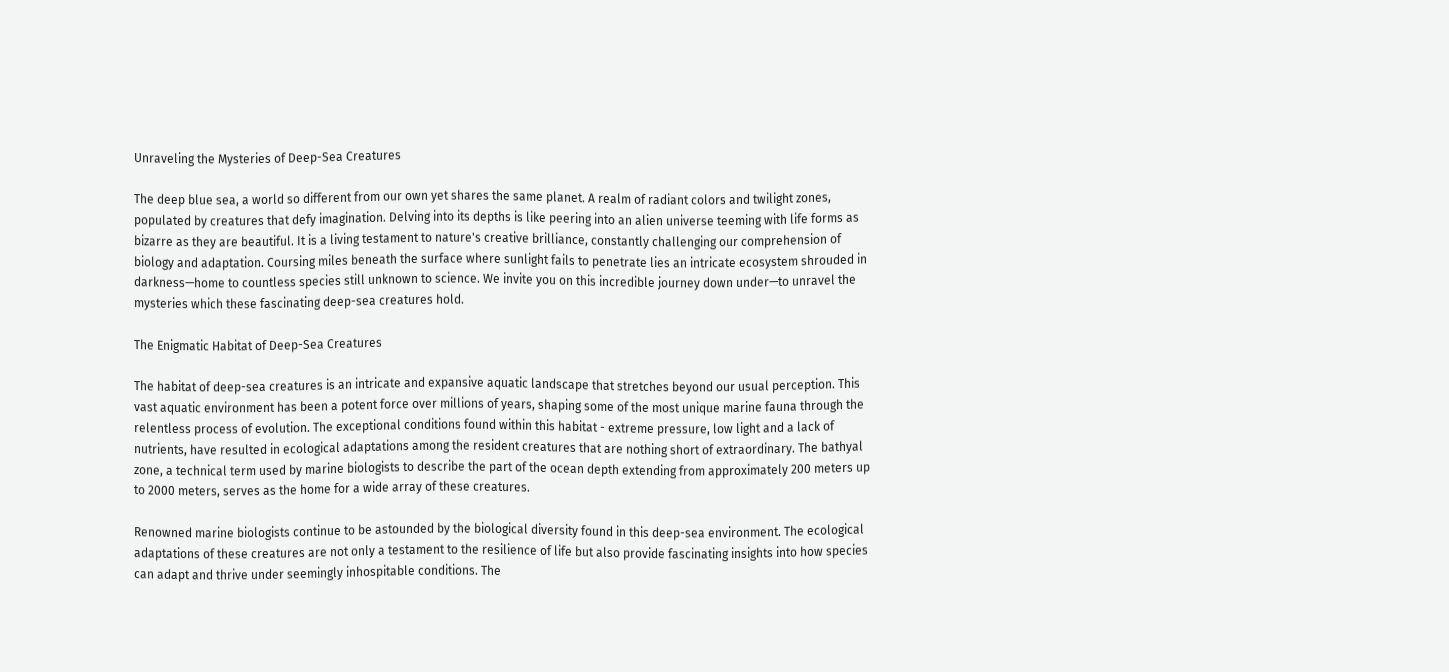Unraveling the Mysteries of Deep-Sea Creatures

The deep blue sea, a world so different from our own yet shares the same planet. A realm of radiant colors and twilight zones, populated by creatures that defy imagination. Delving into its depths is like peering into an alien universe teeming with life forms as bizarre as they are beautiful. It is a living testament to nature's creative brilliance, constantly challenging our comprehension of biology and adaptation. Coursing miles beneath the surface where sunlight fails to penetrate lies an intricate ecosystem shrouded in darkness—home to countless species still unknown to science. We invite you on this incredible journey down under—to unravel the mysteries which these fascinating deep-sea creatures hold.

The Enigmatic Habitat of Deep-Sea Creatures

The habitat of deep-sea creatures is an intricate and expansive aquatic landscape that stretches beyond our usual perception. This vast aquatic environment has been a potent force over millions of years, shaping some of the most unique marine fauna through the relentless process of evolution. The exceptional conditions found within this habitat - extreme pressure, low light and a lack of nutrients, have resulted in ecological adaptations among the resident creatures that are nothing short of extraordinary. The bathyal zone, a technical term used by marine biologists to describe the part of the ocean depth extending from approximately 200 meters up to 2000 meters, serves as the home for a wide array of these creatures.

Renowned marine biologists continue to be astounded by the biological diversity found in this deep-sea environment. The ecological adaptations of these creatures are not only a testament to the resilience of life but also provide fascinating insights into how species can adapt and thrive under seemingly inhospitable conditions. The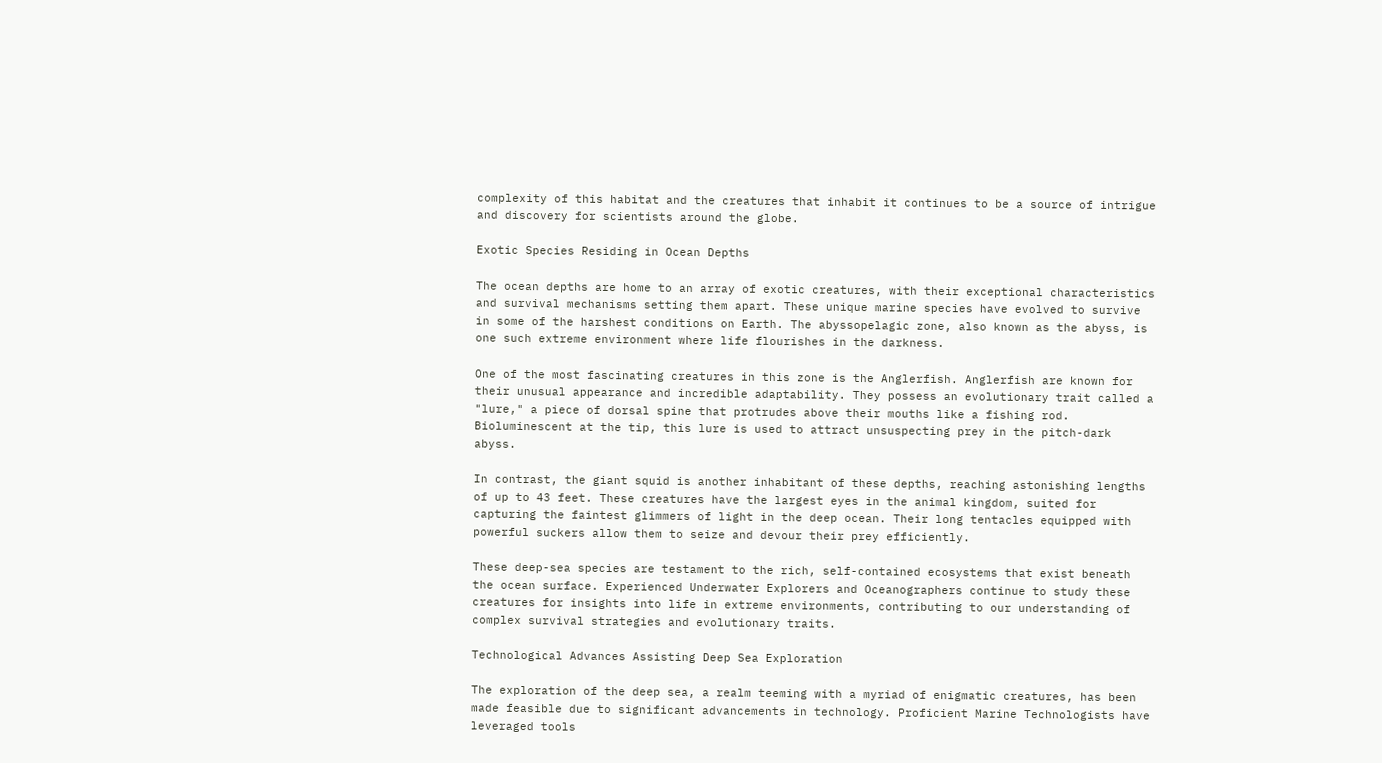complexity of this habitat and the creatures that inhabit it continues to be a source of intrigue and discovery for scientists around the globe.

Exotic Species Residing in Ocean Depths

The ocean depths are home to an array of exotic creatures, with their exceptional characteristics and survival mechanisms setting them apart. These unique marine species have evolved to survive in some of the harshest conditions on Earth. The abyssopelagic zone, also known as the abyss, is one such extreme environment where life flourishes in the darkness.

One of the most fascinating creatures in this zone is the Anglerfish. Anglerfish are known for their unusual appearance and incredible adaptability. They possess an evolutionary trait called a "lure," a piece of dorsal spine that protrudes above their mouths like a fishing rod. Bioluminescent at the tip, this lure is used to attract unsuspecting prey in the pitch-dark abyss.

In contrast, the giant squid is another inhabitant of these depths, reaching astonishing lengths of up to 43 feet. These creatures have the largest eyes in the animal kingdom, suited for capturing the faintest glimmers of light in the deep ocean. Their long tentacles equipped with powerful suckers allow them to seize and devour their prey efficiently.

These deep-sea species are testament to the rich, self-contained ecosystems that exist beneath the ocean surface. Experienced Underwater Explorers and Oceanographers continue to study these creatures for insights into life in extreme environments, contributing to our understanding of complex survival strategies and evolutionary traits.

Technological Advances Assisting Deep Sea Exploration

The exploration of the deep sea, a realm teeming with a myriad of enigmatic creatures, has been made feasible due to significant advancements in technology. Proficient Marine Technologists have leveraged tools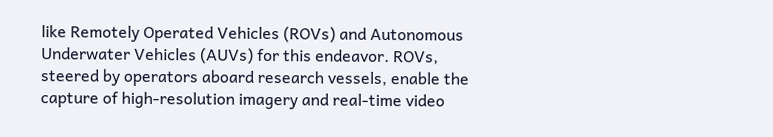like Remotely Operated Vehicles (ROVs) and Autonomous Underwater Vehicles (AUVs) for this endeavor. ROVs, steered by operators aboard research vessels, enable the capture of high-resolution imagery and real-time video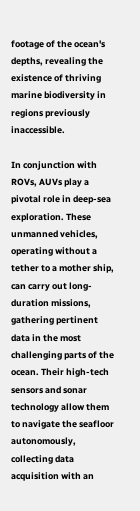footage of the ocean's depths, revealing the existence of thriving marine biodiversity in regions previously inaccessible.

In conjunction with ROVs, AUVs play a pivotal role in deep-sea exploration. These unmanned vehicles, operating without a tether to a mother ship, can carry out long-duration missions, gathering pertinent data in the most challenging parts of the ocean. Their high-tech sensors and sonar technology allow them to navigate the seafloor autonomously, collecting data acquisition with an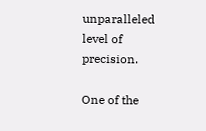unparalleled level of precision.

One of the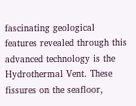fascinating geological features revealed through this advanced technology is the Hydrothermal Vent. These fissures on the seafloor,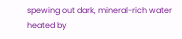spewing out dark, mineral-rich water heated by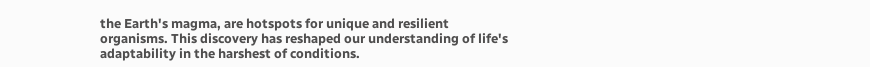the Earth's magma, are hotspots for unique and resilient organisms. This discovery has reshaped our understanding of life's adaptability in the harshest of conditions.